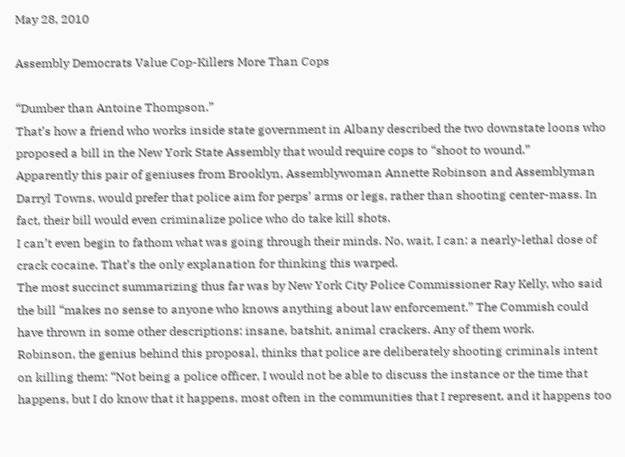May 28, 2010

Assembly Democrats Value Cop-Killers More Than Cops

“Dumber than Antoine Thompson.”
That’s how a friend who works inside state government in Albany described the two downstate loons who proposed a bill in the New York State Assembly that would require cops to “shoot to wound.”
Apparently this pair of geniuses from Brooklyn, Assemblywoman Annette Robinson and Assemblyman Darryl Towns, would prefer that police aim for perps’ arms or legs, rather than shooting center-mass. In fact, their bill would even criminalize police who do take kill shots.
I can’t even begin to fathom what was going through their minds. No, wait, I can: a nearly-lethal dose of crack cocaine. That’s the only explanation for thinking this warped.
The most succinct summarizing thus far was by New York City Police Commissioner Ray Kelly, who said the bill “makes no sense to anyone who knows anything about law enforcement.” The Commish could have thrown in some other descriptions: insane, batshit, animal crackers. Any of them work.
Robinson, the genius behind this proposal, thinks that police are deliberately shooting criminals intent on killing them: “Not being a police officer, I would not be able to discuss the instance or the time that happens, but I do know that it happens, most often in the communities that I represent, and it happens too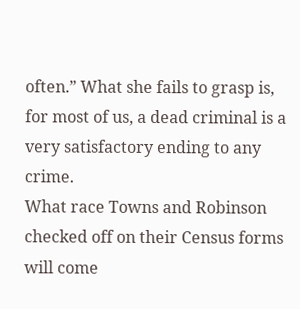often.” What she fails to grasp is, for most of us, a dead criminal is a very satisfactory ending to any crime.
What race Towns and Robinson checked off on their Census forms will come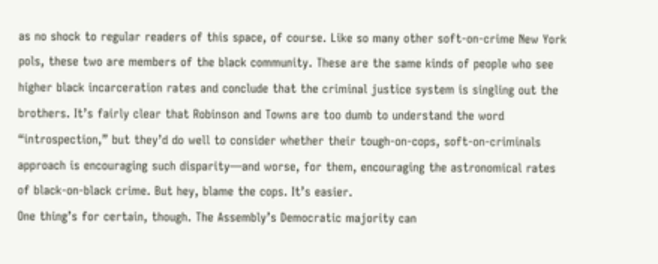as no shock to regular readers of this space, of course. Like so many other soft-on-crime New York pols, these two are members of the black community. These are the same kinds of people who see higher black incarceration rates and conclude that the criminal justice system is singling out the brothers. It’s fairly clear that Robinson and Towns are too dumb to understand the word “introspection,” but they’d do well to consider whether their tough-on-cops, soft-on-criminals approach is encouraging such disparity—and worse, for them, encouraging the astronomical rates of black-on-black crime. But hey, blame the cops. It’s easier.
One thing’s for certain, though. The Assembly’s Democratic majority can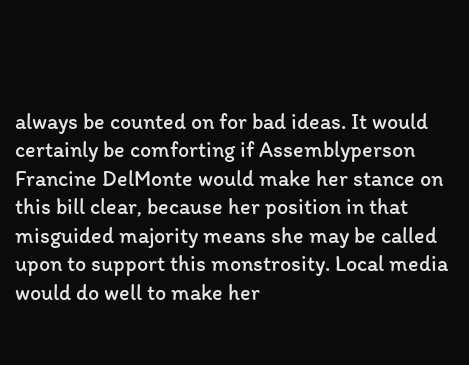always be counted on for bad ideas. It would certainly be comforting if Assemblyperson Francine DelMonte would make her stance on this bill clear, because her position in that misguided majority means she may be called upon to support this monstrosity. Local media would do well to make her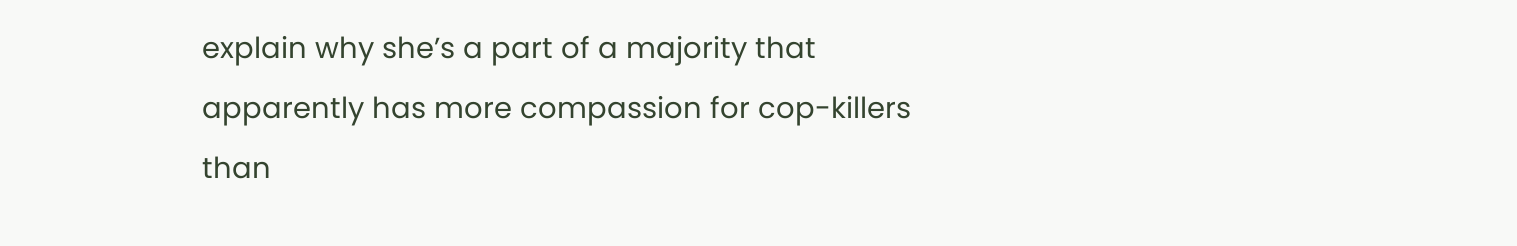explain why she’s a part of a majority that apparently has more compassion for cop-killers than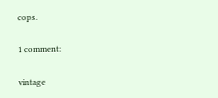cops.

1 comment:

vintage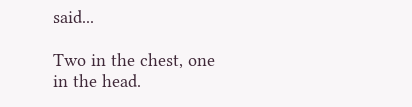said...

Two in the chest, one in the head.